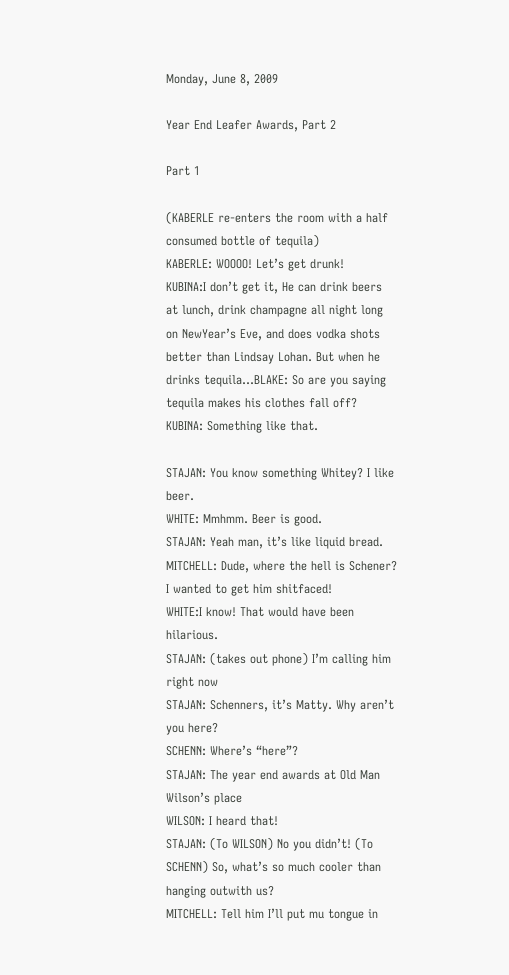Monday, June 8, 2009

Year End Leafer Awards, Part 2

Part 1

(KABERLE re-enters the room with a half consumed bottle of tequila)
KABERLE: WOOOO! Let’s get drunk!
KUBINA:I don’t get it, He can drink beers at lunch, drink champagne all night long on NewYear’s Eve, and does vodka shots better than Lindsay Lohan. But when he drinks tequila…BLAKE: So are you saying tequila makes his clothes fall off?
KUBINA: Something like that.

STAJAN: You know something Whitey? I like beer.
WHITE: Mmhmm. Beer is good.
STAJAN: Yeah man, it’s like liquid bread.
MITCHELL: Dude, where the hell is Schener? I wanted to get him shitfaced!
WHITE:I know! That would have been hilarious.
STAJAN: (takes out phone) I’m calling him right now
STAJAN: Schenners, it’s Matty. Why aren’t you here?
SCHENN: Where’s “here”?
STAJAN: The year end awards at Old Man Wilson’s place
WILSON: I heard that!
STAJAN: (To WILSON) No you didn’t! (To SCHENN) So, what’s so much cooler than hanging outwith us?
MITCHELL: Tell him I’ll put mu tongue in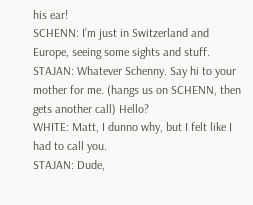his ear!
SCHENN: I’m just in Switzerland and Europe, seeing some sights and stuff.
STAJAN: Whatever Schenny. Say hi to your mother for me. (hangs us on SCHENN, then gets another call) Hello?
WHITE: Matt, I dunno why, but I felt like I had to call you.
STAJAN: Dude,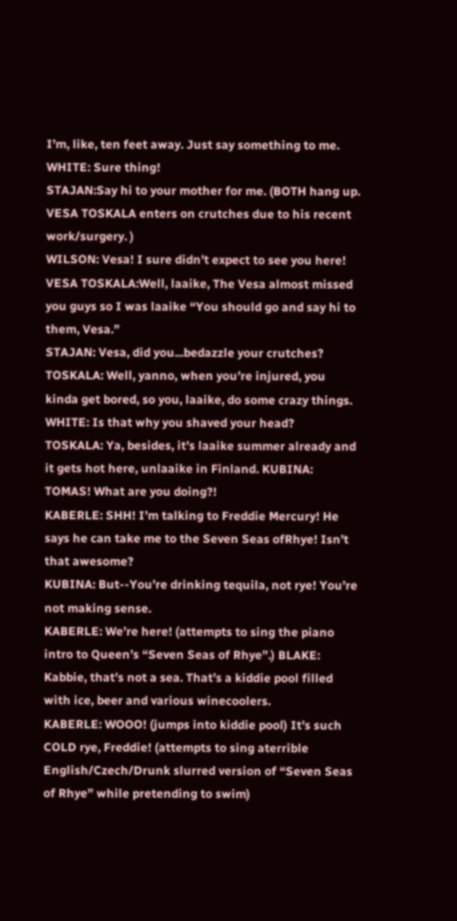I’m, like, ten feet away. Just say something to me.
WHITE: Sure thing!
STAJAN:Say hi to your mother for me. (BOTH hang up. VESA TOSKALA enters on crutches due to his recent work/surgery. )
WILSON: Vesa! I sure didn’t expect to see you here!
VESA TOSKALA:Well, laaike, The Vesa almost missed you guys so I was laaike “You should go and say hi to them, Vesa.”
STAJAN: Vesa, did you...bedazzle your crutches?
TOSKALA: Well, yanno, when you’re injured, you kinda get bored, so you, laaike, do some crazy things.
WHITE: Is that why you shaved your head?
TOSKALA: Ya, besides, it’s laaike summer already and it gets hot here, unlaaike in Finland. KUBINA: TOMAS! What are you doing?!
KABERLE: SHH! I’m talking to Freddie Mercury! He says he can take me to the Seven Seas ofRhye! Isn’t that awesome?
KUBINA: But--You’re drinking tequila, not rye! You’re not making sense.
KABERLE: We’re here! (attempts to sing the piano intro to Queen’s “Seven Seas of Rhye”.) BLAKE: Kabbie, that’s not a sea. That’s a kiddie pool filled with ice, beer and various winecoolers.
KABERLE: WOOO! (jumps into kiddie pool) It’s such COLD rye, Freddie! (attempts to sing aterrible English/Czech/Drunk slurred version of “Seven Seas of Rhye” while pretending to swim)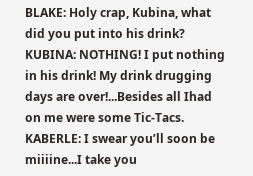BLAKE: Holy crap, Kubina, what did you put into his drink?
KUBINA: NOTHING! I put nothing in his drink! My drink drugging days are over!...Besides all Ihad on me were some Tic-Tacs.
KABERLE: I swear you’ll soon be miiiine...I take you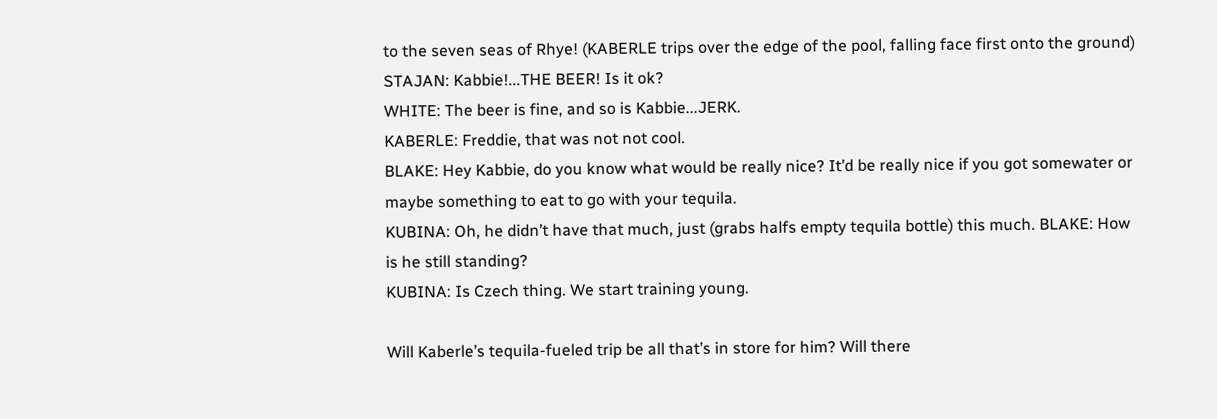to the seven seas of Rhye! (KABERLE trips over the edge of the pool, falling face first onto the ground)
STAJAN: Kabbie!...THE BEER! Is it ok?
WHITE: The beer is fine, and so is Kabbie...JERK.
KABERLE: Freddie, that was not not cool.
BLAKE: Hey Kabbie, do you know what would be really nice? It’d be really nice if you got somewater or maybe something to eat to go with your tequila.
KUBINA: Oh, he didn’t have that much, just (grabs halfs empty tequila bottle) this much. BLAKE: How is he still standing?
KUBINA: Is Czech thing. We start training young.

Will Kaberle’s tequila-fueled trip be all that’s in store for him? Will there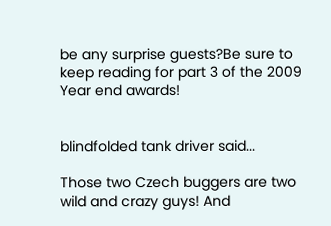be any surprise guests?Be sure to keep reading for part 3 of the 2009 Year end awards!


blindfolded tank driver said...

Those two Czech buggers are two wild and crazy guys! And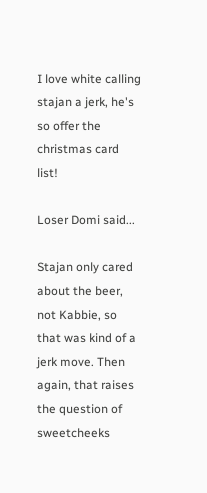I love white calling stajan a jerk, he's so offer the christmas card list!

Loser Domi said...

Stajan only cared about the beer, not Kabbie, so that was kind of a jerk move. Then again, that raises the question of sweetcheeks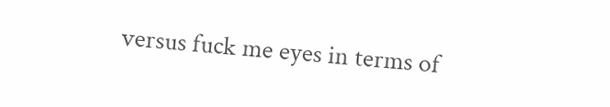versus fuck me eyes in terms of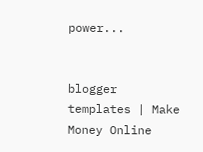power...


blogger templates | Make Money Online